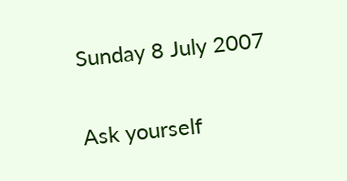Sunday 8 July 2007


Ask yourself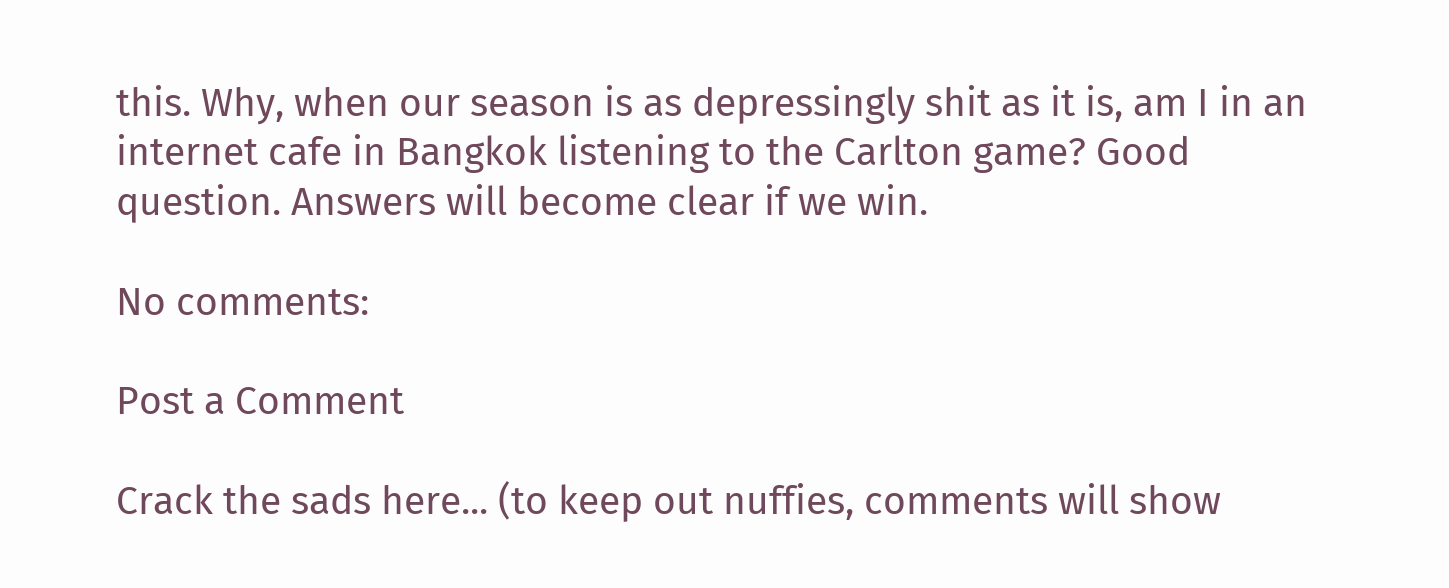this. Why, when our season is as depressingly shit as it is, am I in an internet cafe in Bangkok listening to the Carlton game? Good question. Answers will become clear if we win.

No comments:

Post a Comment

Crack the sads here... (to keep out nuffies, comments will show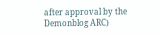after approval by the Demonblog ARC)